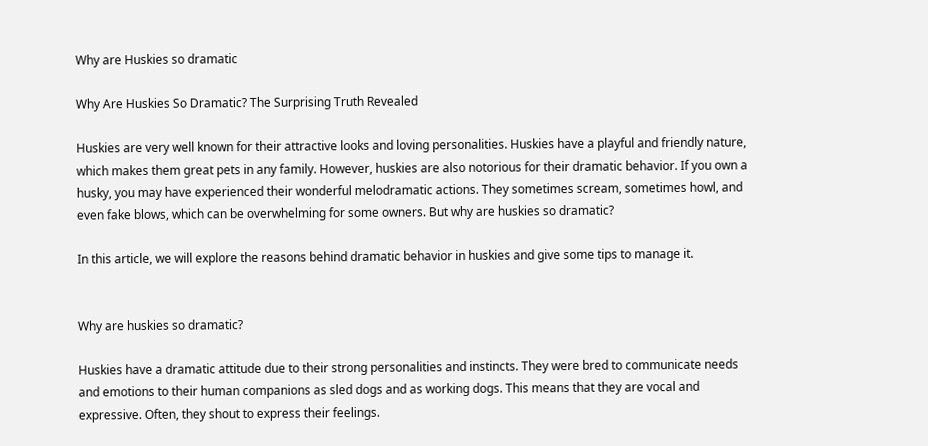Why are Huskies so dramatic

Why Are Huskies So Dramatic? The Surprising Truth Revealed

Huskies are very well known for their attractive looks and loving personalities. Huskies have a playful and friendly nature, which makes them great pets in any family. However, huskies are also notorious for their dramatic behavior. If you own a husky, you may have experienced their wonderful melodramatic actions. They sometimes scream, sometimes howl, and even fake blows, which can be overwhelming for some owners. But why are huskies so dramatic?

In this article, we will explore the reasons behind dramatic behavior in huskies and give some tips to manage it.


Why are huskies so dramatic?

Huskies have a dramatic attitude due to their strong personalities and instincts. They were bred to communicate needs and emotions to their human companions as sled dogs and as working dogs. This means that they are vocal and expressive. Often, they shout to express their feelings.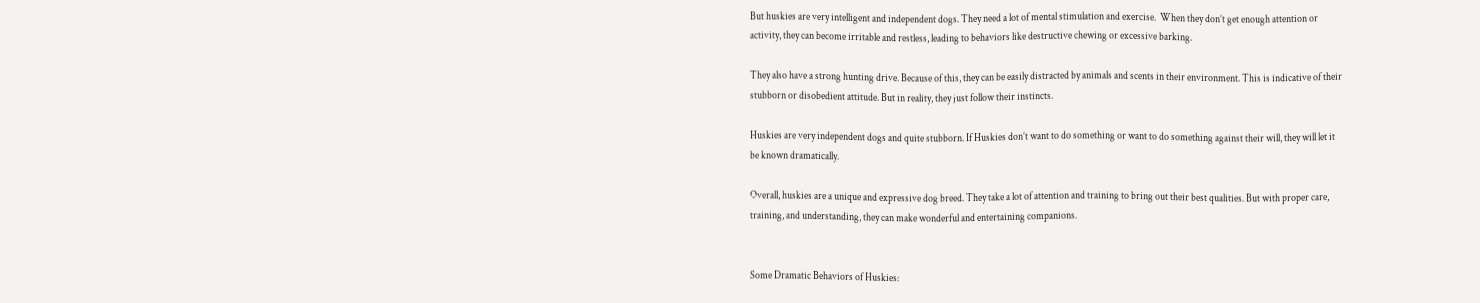But huskies are very intelligent and independent dogs. They need a lot of mental stimulation and exercise.  When they don’t get enough attention or activity, they can become irritable and restless, leading to behaviors like destructive chewing or excessive barking.

They also have a strong hunting drive. Because of this, they can be easily distracted by animals and scents in their environment. This is indicative of their stubborn or disobedient attitude. But in reality, they just follow their instincts.

Huskies are very independent dogs and quite stubborn. If Huskies don’t want to do something or want to do something against their will, they will let it be known dramatically.

Overall, huskies are a unique and expressive dog breed. They take a lot of attention and training to bring out their best qualities. But with proper care, training, and understanding, they can make wonderful and entertaining companions.


Some Dramatic Behaviors of Huskies: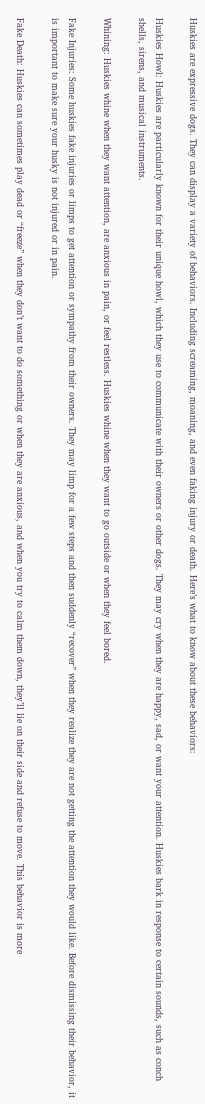Huskies are expressive dogs. They can display a variety of behaviors. Including screaming, moaning, and even faking injury or death. Here’s what to know about these behaviors:

Huskies Howl: Huskies are particularly known for their unique howl, which they use to communicate with their owners or other dogs. They may cry when they are happy, sad, or want your attention. Huskies bark in response to certain sounds, such as conch shells, sirens, and musical instruments.

Whining: Huskies whine when they want attention, are anxious in pain, or feel restless. Huskies whine when they want to go outside or when they feel bored.

Fake Injuries: Some huskies fake injuries or limps to get attention or sympathy from their owners. They may limp for a few steps and then suddenly “recover” when they realize they are not getting the attention they would like. Before dismissing their behavior, it is important to make sure your husky is not injured or in pain.

Fake Death: Huskies can sometimes play dead or “freeze” when they don’t want to do something or when they are anxious, and when you try to calm them down, they’ll lie on their side and refuse to move. This behavior is more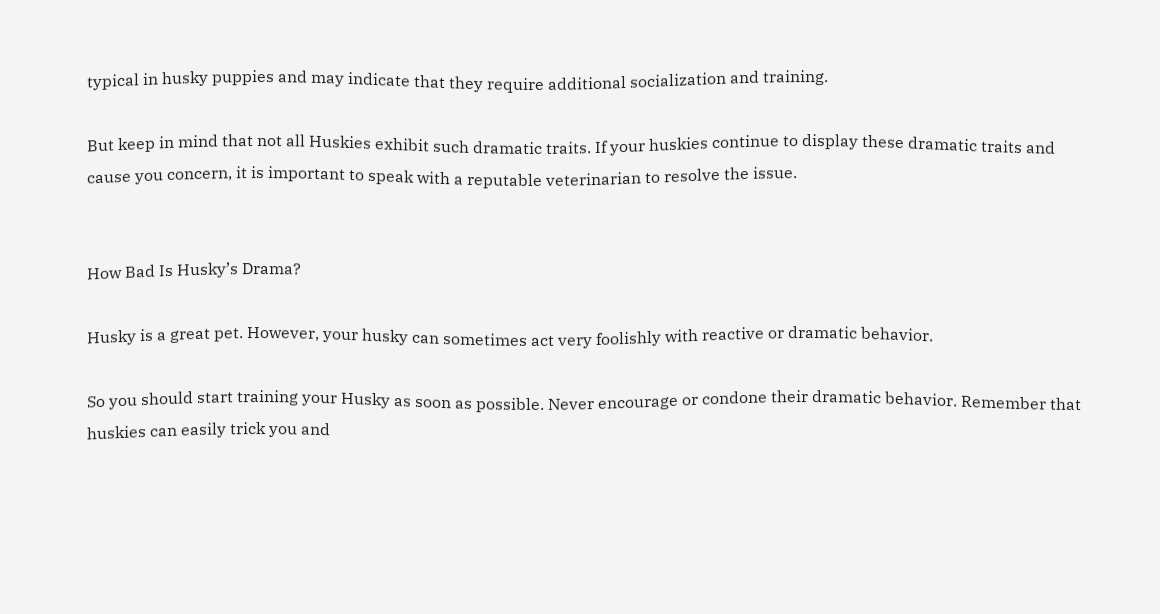typical in husky puppies and may indicate that they require additional socialization and training.

But keep in mind that not all Huskies exhibit such dramatic traits. If your huskies continue to display these dramatic traits and cause you concern, it is important to speak with a reputable veterinarian to resolve the issue.


How Bad Is Husky’s Drama?

Husky is a great pet. However, your husky can sometimes act very foolishly with reactive or dramatic behavior.

So you should start training your Husky as soon as possible. Never encourage or condone their dramatic behavior. Remember that huskies can easily trick you and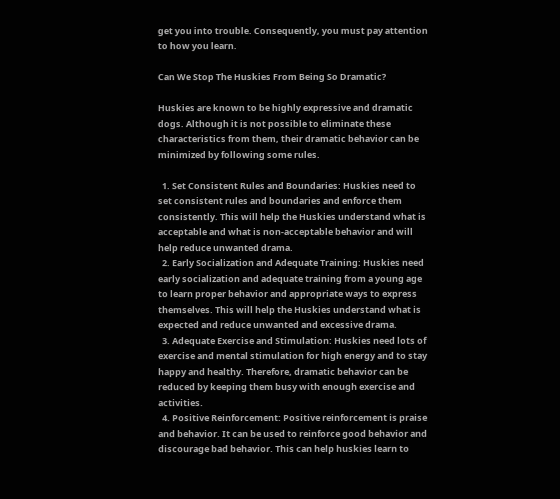get you into trouble. Consequently, you must pay attention to how you learn.

Can We Stop The Huskies From Being So Dramatic?

Huskies are known to be highly expressive and dramatic dogs. Although it is not possible to eliminate these characteristics from them, their dramatic behavior can be minimized by following some rules.

  1. Set Consistent Rules and Boundaries: Huskies need to set consistent rules and boundaries and enforce them consistently. This will help the Huskies understand what is acceptable and what is non-acceptable behavior and will help reduce unwanted drama.
  2. Early Socialization and Adequate Training: Huskies need early socialization and adequate training from a young age to learn proper behavior and appropriate ways to express themselves. This will help the Huskies understand what is expected and reduce unwanted and excessive drama.
  3. Adequate Exercise and Stimulation: Huskies need lots of exercise and mental stimulation for high energy and to stay happy and healthy. Therefore, dramatic behavior can be reduced by keeping them busy with enough exercise and activities.
  4. Positive Reinforcement: Positive reinforcement is praise and behavior. It can be used to reinforce good behavior and discourage bad behavior. This can help huskies learn to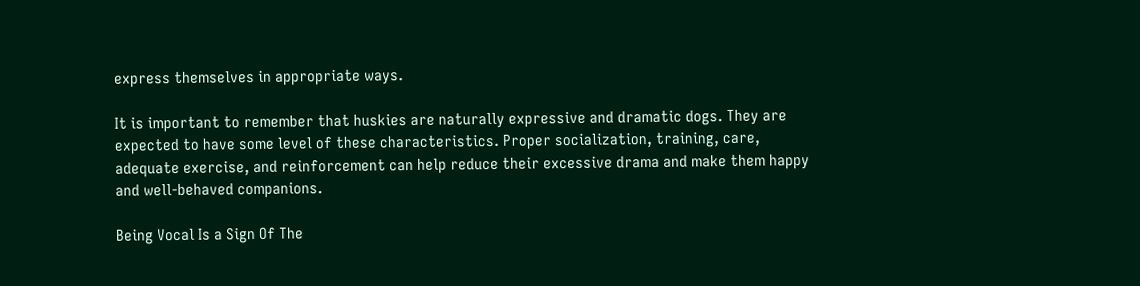express themselves in appropriate ways.

It is important to remember that huskies are naturally expressive and dramatic dogs. They are expected to have some level of these characteristics. Proper socialization, training, care, adequate exercise, and reinforcement can help reduce their excessive drama and make them happy and well-behaved companions.

Being Vocal Is a Sign Of The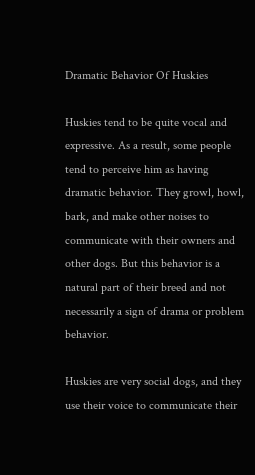Dramatic Behavior Of Huskies

Huskies tend to be quite vocal and expressive. As a result, some people tend to perceive him as having dramatic behavior. They growl, howl, bark, and make other noises to communicate with their owners and other dogs. But this behavior is a natural part of their breed and not necessarily a sign of drama or problem behavior.

Huskies are very social dogs, and they use their voice to communicate their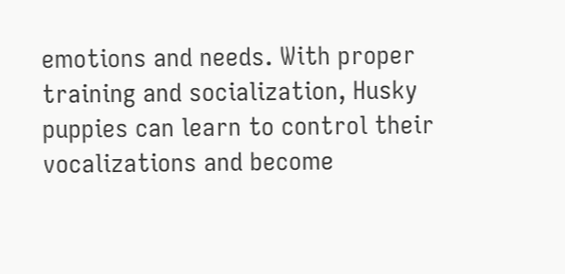emotions and needs. With proper training and socialization, Husky puppies can learn to control their vocalizations and become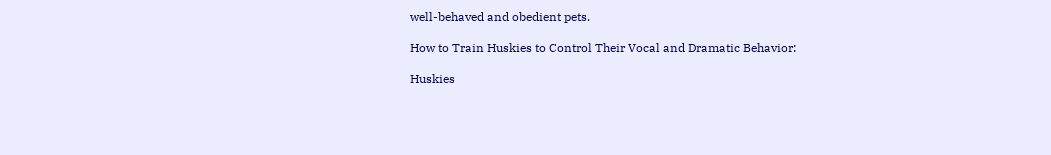well-behaved and obedient pets.

How to Train Huskies to Control Their Vocal and Dramatic Behavior:

Huskies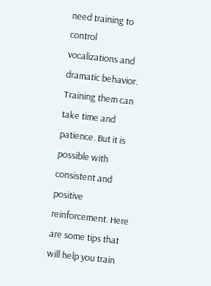need training to control vocalizations and dramatic behavior. Training them can take time and patience. But it is possible with consistent and positive reinforcement. Here are some tips that will help you train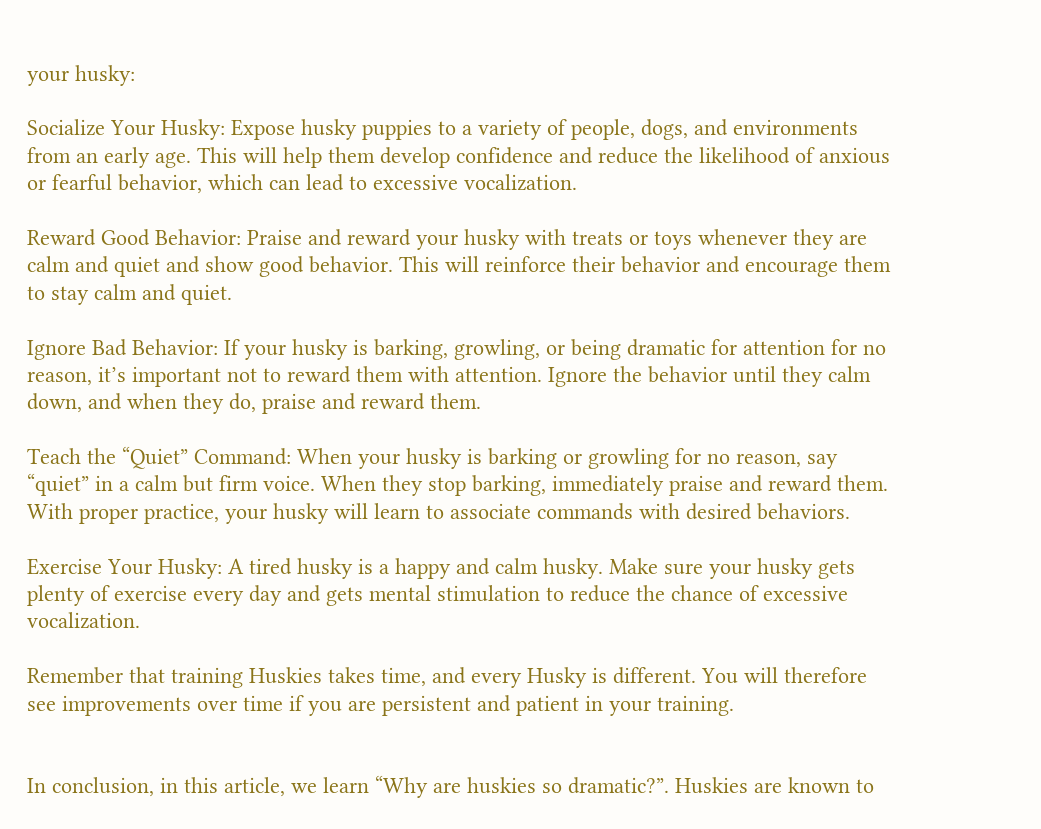your husky:

Socialize Your Husky: Expose husky puppies to a variety of people, dogs, and environments from an early age. This will help them develop confidence and reduce the likelihood of anxious or fearful behavior, which can lead to excessive vocalization.

Reward Good Behavior: Praise and reward your husky with treats or toys whenever they are calm and quiet and show good behavior. This will reinforce their behavior and encourage them to stay calm and quiet.

Ignore Bad Behavior: If your husky is barking, growling, or being dramatic for attention for no reason, it’s important not to reward them with attention. Ignore the behavior until they calm down, and when they do, praise and reward them.

Teach the “Quiet” Command: When your husky is barking or growling for no reason, say “quiet” in a calm but firm voice. When they stop barking, immediately praise and reward them. With proper practice, your husky will learn to associate commands with desired behaviors.

Exercise Your Husky: A tired husky is a happy and calm husky. Make sure your husky gets plenty of exercise every day and gets mental stimulation to reduce the chance of excessive vocalization.

Remember that training Huskies takes time, and every Husky is different. You will therefore see improvements over time if you are persistent and patient in your training.


In conclusion, in this article, we learn “Why are huskies so dramatic?”. Huskies are known to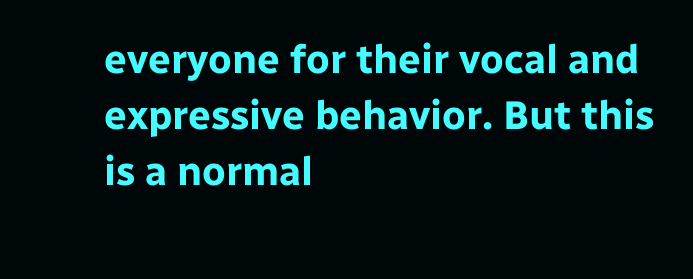everyone for their vocal and expressive behavior. But this is a normal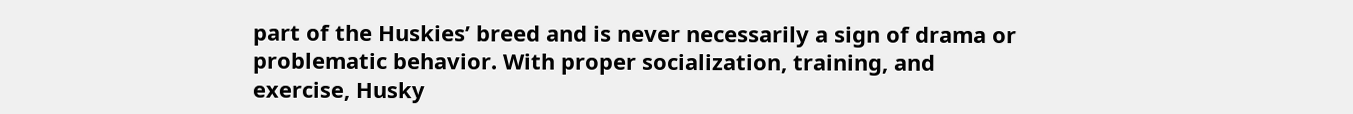part of the Huskies’ breed and is never necessarily a sign of drama or problematic behavior. With proper socialization, training, and exercise, Husky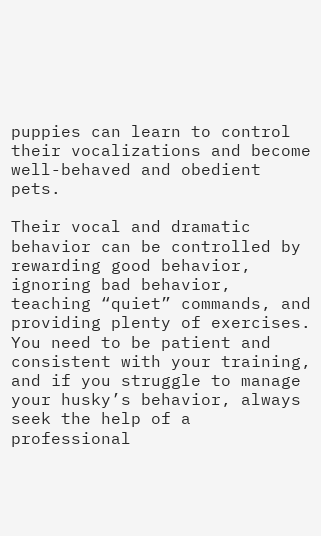puppies can learn to control their vocalizations and become well-behaved and obedient pets.

Their vocal and dramatic behavior can be controlled by rewarding good behavior, ignoring bad behavior, teaching “quiet” commands, and providing plenty of exercises. You need to be patient and consistent with your training, and if you struggle to manage your husky’s behavior, always seek the help of a professional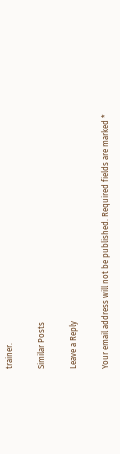trainer.

Similar Posts

Leave a Reply

Your email address will not be published. Required fields are marked *